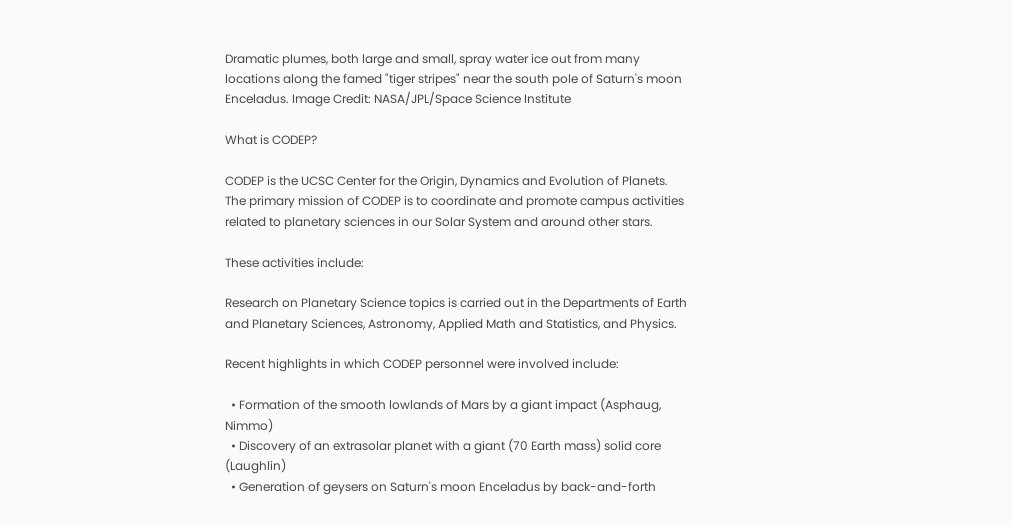Dramatic plumes, both large and small, spray water ice out from many locations along the famed "tiger stripes" near the south pole of Saturn's moon Enceladus. Image Credit: NASA/JPL/Space Science Institute

What is CODEP?

CODEP is the UCSC Center for the Origin, Dynamics and Evolution of Planets. The primary mission of CODEP is to coordinate and promote campus activities related to planetary sciences in our Solar System and around other stars.

These activities include:

Research on Planetary Science topics is carried out in the Departments of Earth and Planetary Sciences, Astronomy, Applied Math and Statistics, and Physics.

Recent highlights in which CODEP personnel were involved include:

  • Formation of the smooth lowlands of Mars by a giant impact (Asphaug, Nimmo)
  • Discovery of an extrasolar planet with a giant (70 Earth mass) solid core (Laughlin)
  • Generation of geysers on Saturn's moon Enceladus by back-and-forth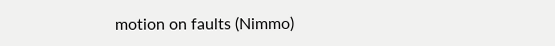motion on faults (Nimmo)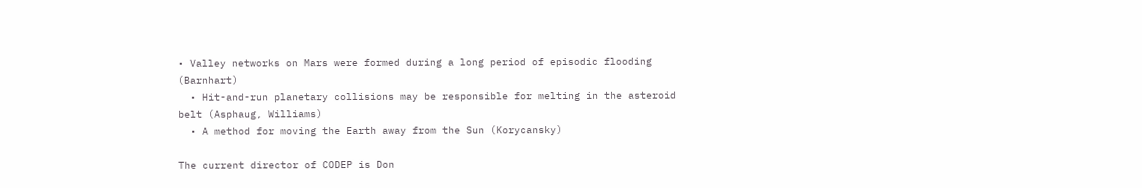• Valley networks on Mars were formed during a long period of episodic flooding (Barnhart)
  • Hit-and-run planetary collisions may be responsible for melting in the asteroid belt (Asphaug, Williams)
  • A method for moving the Earth away from the Sun (Korycansky)

The current director of CODEP is Don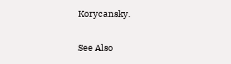Korycansky.

See Also